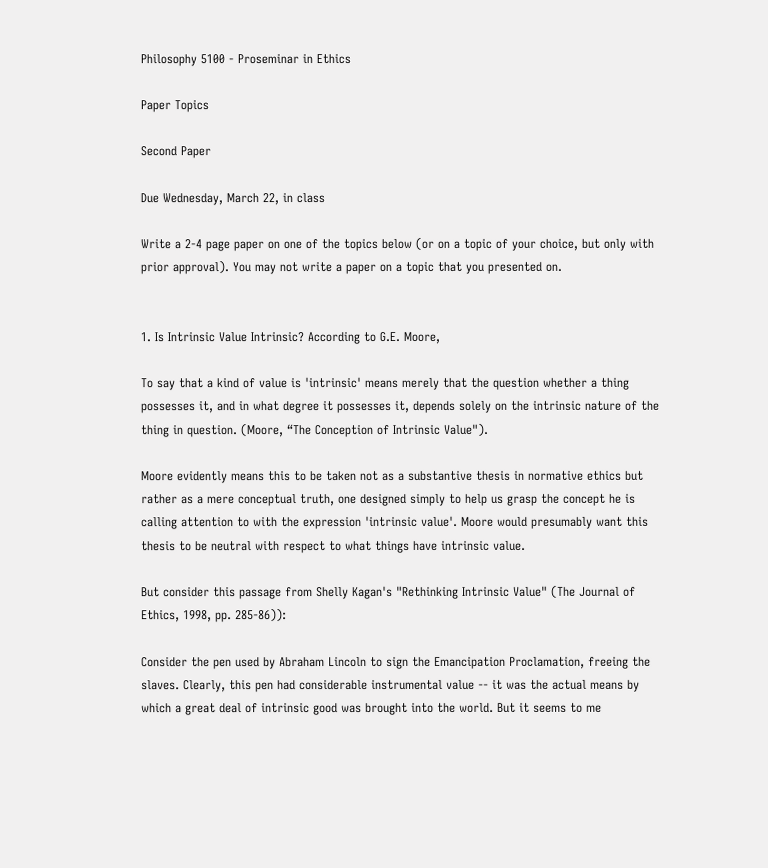Philosophy 5100 - Proseminar in Ethics

Paper Topics

Second Paper

Due Wednesday, March 22, in class

Write a 2-4 page paper on one of the topics below (or on a topic of your choice, but only with prior approval). You may not write a paper on a topic that you presented on.


1. Is Intrinsic Value Intrinsic? According to G.E. Moore,

To say that a kind of value is 'intrinsic' means merely that the question whether a thing possesses it, and in what degree it possesses it, depends solely on the intrinsic nature of the thing in question. (Moore, “The Conception of Intrinsic Value").

Moore evidently means this to be taken not as a substantive thesis in normative ethics but rather as a mere conceptual truth, one designed simply to help us grasp the concept he is calling attention to with the expression 'intrinsic value'. Moore would presumably want this thesis to be neutral with respect to what things have intrinsic value.

But consider this passage from Shelly Kagan's "Rethinking Intrinsic Value" (The Journal of Ethics, 1998, pp. 285-86)):

Consider the pen used by Abraham Lincoln to sign the Emancipation Proclamation, freeing the slaves. Clearly, this pen had considerable instrumental value -- it was the actual means by which a great deal of intrinsic good was brought into the world. But it seems to me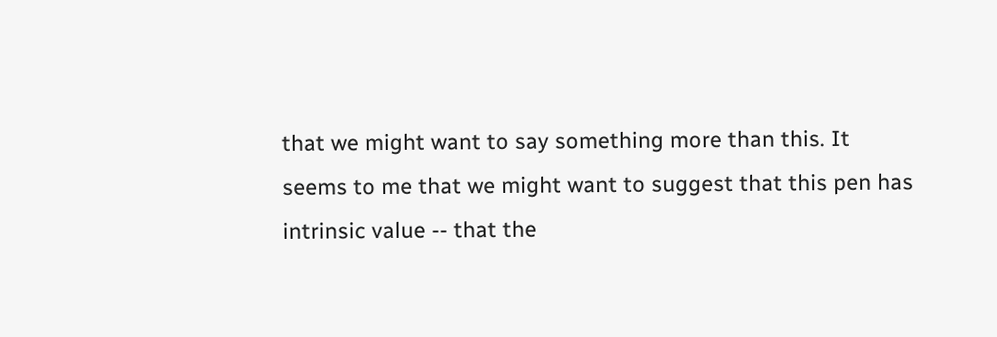that we might want to say something more than this. It seems to me that we might want to suggest that this pen has intrinsic value -- that the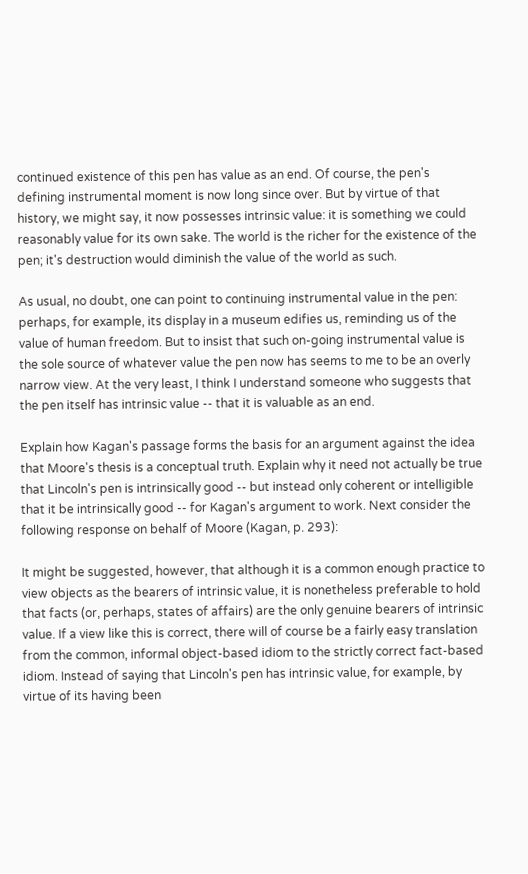continued existence of this pen has value as an end. Of course, the pen's defining instrumental moment is now long since over. But by virtue of that history, we might say, it now possesses intrinsic value: it is something we could reasonably value for its own sake. The world is the richer for the existence of the pen; it's destruction would diminish the value of the world as such.

As usual, no doubt, one can point to continuing instrumental value in the pen: perhaps, for example, its display in a museum edifies us, reminding us of the value of human freedom. But to insist that such on-going instrumental value is the sole source of whatever value the pen now has seems to me to be an overly narrow view. At the very least, I think I understand someone who suggests that the pen itself has intrinsic value -- that it is valuable as an end.

Explain how Kagan's passage forms the basis for an argument against the idea that Moore's thesis is a conceptual truth. Explain why it need not actually be true that Lincoln's pen is intrinsically good -- but instead only coherent or intelligible that it be intrinsically good -- for Kagan's argument to work. Next consider the following response on behalf of Moore (Kagan, p. 293):

It might be suggested, however, that although it is a common enough practice to view objects as the bearers of intrinsic value, it is nonetheless preferable to hold that facts (or, perhaps, states of affairs) are the only genuine bearers of intrinsic value. If a view like this is correct, there will of course be a fairly easy translation from the common, informal object-based idiom to the strictly correct fact-based idiom. Instead of saying that Lincoln's pen has intrinsic value, for example, by virtue of its having been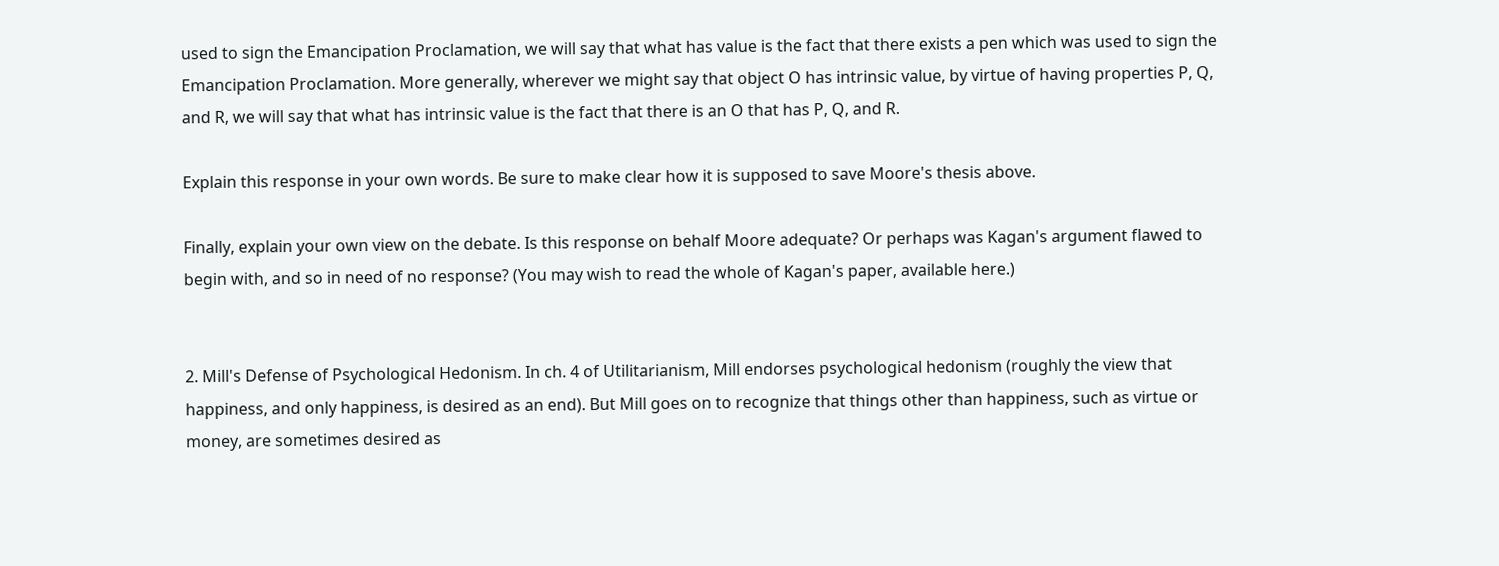used to sign the Emancipation Proclamation, we will say that what has value is the fact that there exists a pen which was used to sign the Emancipation Proclamation. More generally, wherever we might say that object O has intrinsic value, by virtue of having properties P, Q, and R, we will say that what has intrinsic value is the fact that there is an O that has P, Q, and R.

Explain this response in your own words. Be sure to make clear how it is supposed to save Moore's thesis above.

Finally, explain your own view on the debate. Is this response on behalf Moore adequate? Or perhaps was Kagan's argument flawed to begin with, and so in need of no response? (You may wish to read the whole of Kagan's paper, available here.)


2. Mill's Defense of Psychological Hedonism. In ch. 4 of Utilitarianism, Mill endorses psychological hedonism (roughly the view that happiness, and only happiness, is desired as an end). But Mill goes on to recognize that things other than happiness, such as virtue or money, are sometimes desired as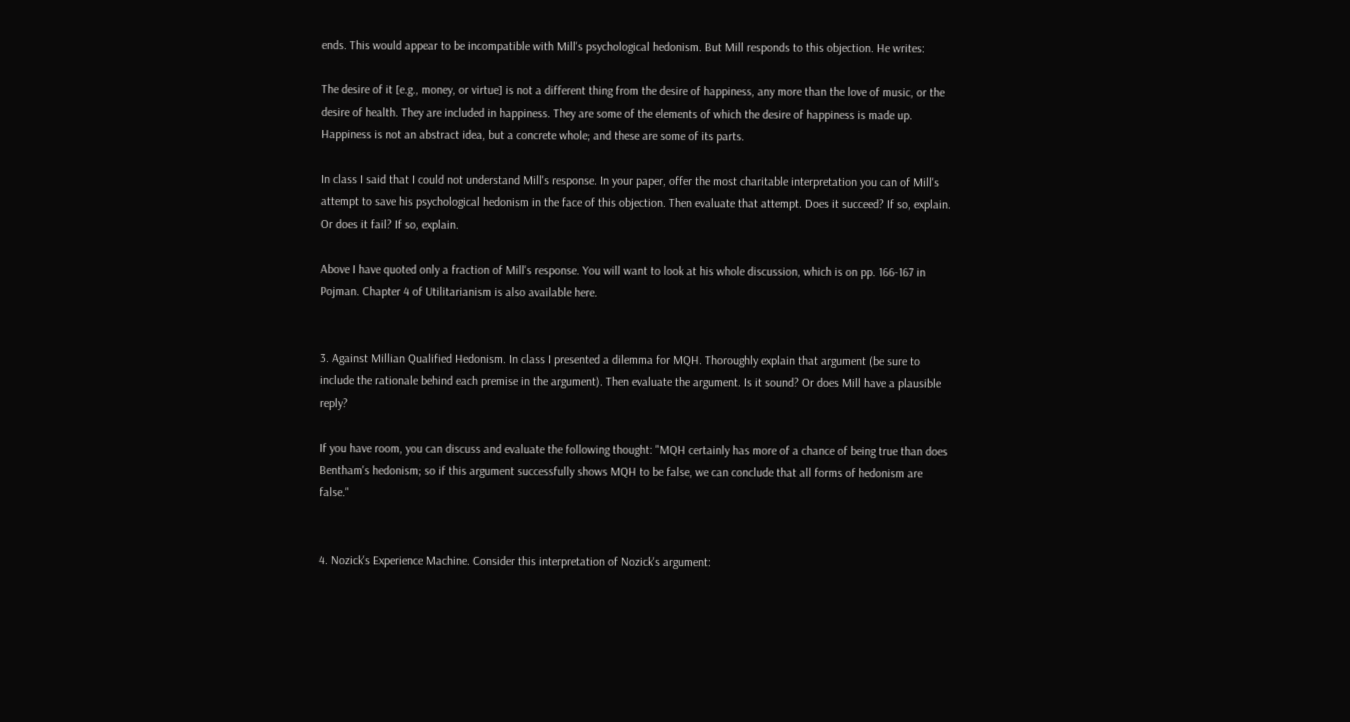ends. This would appear to be incompatible with Mill's psychological hedonism. But Mill responds to this objection. He writes:

The desire of it [e.g., money, or virtue] is not a different thing from the desire of happiness, any more than the love of music, or the desire of health. They are included in happiness. They are some of the elements of which the desire of happiness is made up. Happiness is not an abstract idea, but a concrete whole; and these are some of its parts.

In class I said that I could not understand Mill's response. In your paper, offer the most charitable interpretation you can of Mill's attempt to save his psychological hedonism in the face of this objection. Then evaluate that attempt. Does it succeed? If so, explain. Or does it fail? If so, explain.

Above I have quoted only a fraction of Mill's response. You will want to look at his whole discussion, which is on pp. 166-167 in Pojman. Chapter 4 of Utilitarianism is also available here.


3. Against Millian Qualified Hedonism. In class I presented a dilemma for MQH. Thoroughly explain that argument (be sure to include the rationale behind each premise in the argument). Then evaluate the argument. Is it sound? Or does Mill have a plausible reply?

If you have room, you can discuss and evaluate the following thought: "MQH certainly has more of a chance of being true than does Bentham's hedonism; so if this argument successfully shows MQH to be false, we can conclude that all forms of hedonism are false."


4. Nozick's Experience Machine. Consider this interpretation of Nozick's argument: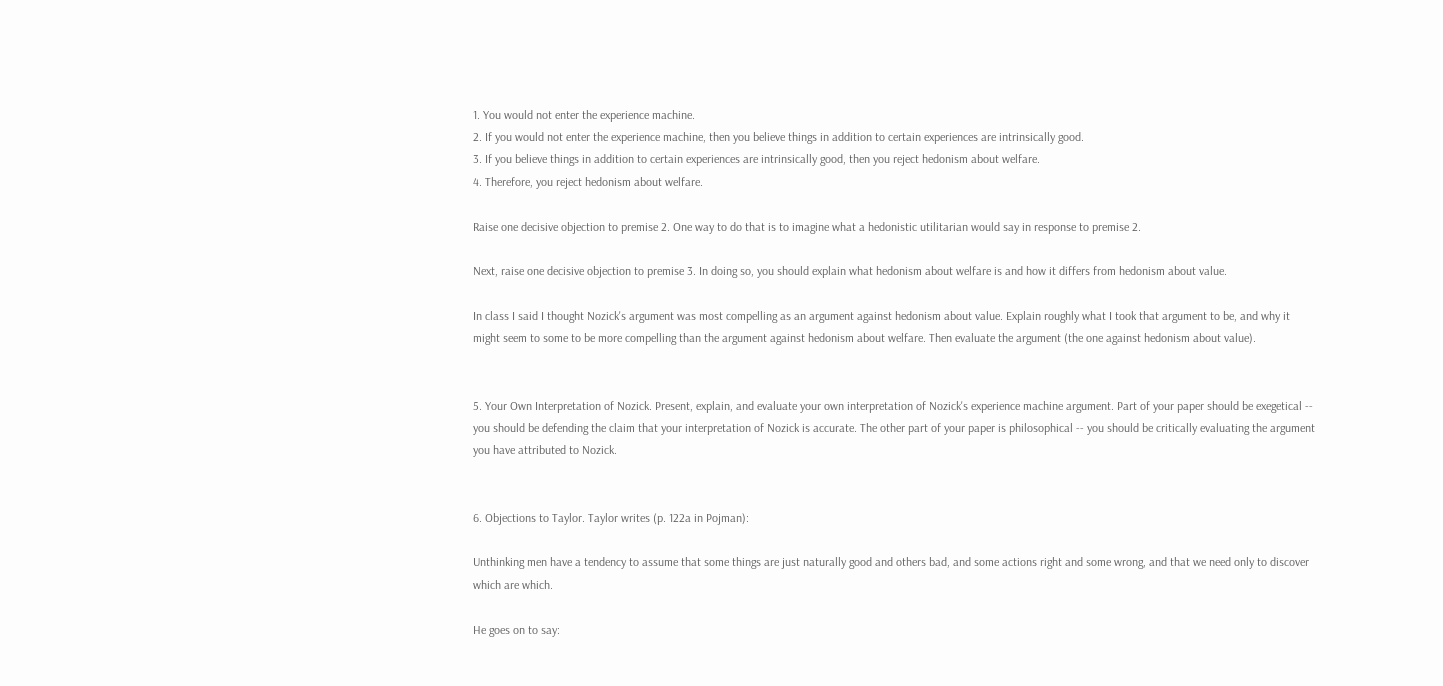1. You would not enter the experience machine.
2. If you would not enter the experience machine, then you believe things in addition to certain experiences are intrinsically good.
3. If you believe things in addition to certain experiences are intrinsically good, then you reject hedonism about welfare.
4. Therefore, you reject hedonism about welfare.

Raise one decisive objection to premise 2. One way to do that is to imagine what a hedonistic utilitarian would say in response to premise 2.

Next, raise one decisive objection to premise 3. In doing so, you should explain what hedonism about welfare is and how it differs from hedonism about value.

In class I said I thought Nozick's argument was most compelling as an argument against hedonism about value. Explain roughly what I took that argument to be, and why it might seem to some to be more compelling than the argument against hedonism about welfare. Then evaluate the argument (the one against hedonism about value).


5. Your Own Interpretation of Nozick. Present, explain, and evaluate your own interpretation of Nozick's experience machine argument. Part of your paper should be exegetical -- you should be defending the claim that your interpretation of Nozick is accurate. The other part of your paper is philosophical -- you should be critically evaluating the argument you have attributed to Nozick.


6. Objections to Taylor. Taylor writes (p. 122a in Pojman):

Unthinking men have a tendency to assume that some things are just naturally good and others bad, and some actions right and some wrong, and that we need only to discover which are which.

He goes on to say: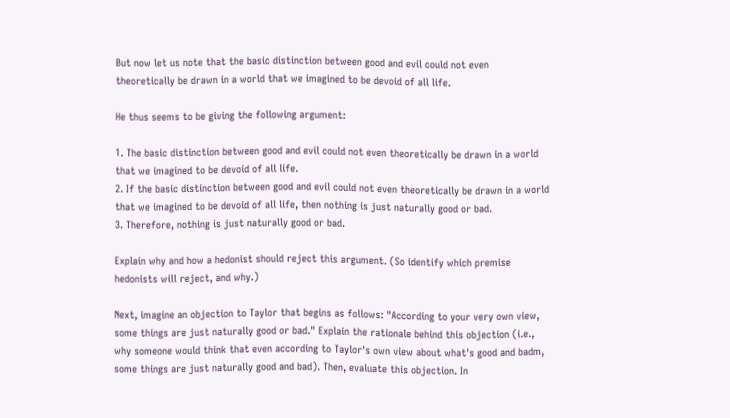But now let us note that the basic distinction between good and evil could not even theoretically be drawn in a world that we imagined to be devoid of all life.

He thus seems to be giving the following argument:

1. The basic distinction between good and evil could not even theoretically be drawn in a world that we imagined to be devoid of all life.
2. If the basic distinction between good and evil could not even theoretically be drawn in a world that we imagined to be devoid of all life, then nothing is just naturally good or bad.
3. Therefore, nothing is just naturally good or bad.

Explain why and how a hedonist should reject this argument. (So identify which premise hedonists will reject, and why.)

Next, imagine an objection to Taylor that begins as follows: "According to your very own view, some things are just naturally good or bad." Explain the rationale behind this objection (i.e., why someone would think that even according to Taylor's own view about what's good and badm, some things are just naturally good and bad). Then, evaluate this objection. In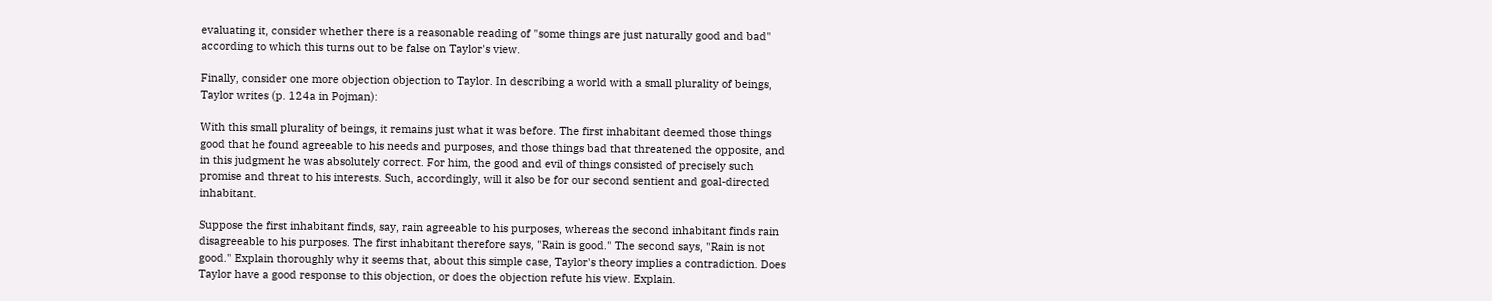evaluating it, consider whether there is a reasonable reading of "some things are just naturally good and bad" according to which this turns out to be false on Taylor's view.

Finally, consider one more objection objection to Taylor. In describing a world with a small plurality of beings, Taylor writes (p. 124a in Pojman):

With this small plurality of beings, it remains just what it was before. The first inhabitant deemed those things good that he found agreeable to his needs and purposes, and those things bad that threatened the opposite, and in this judgment he was absolutely correct. For him, the good and evil of things consisted of precisely such promise and threat to his interests. Such, accordingly, will it also be for our second sentient and goal-directed inhabitant.

Suppose the first inhabitant finds, say, rain agreeable to his purposes, whereas the second inhabitant finds rain disagreeable to his purposes. The first inhabitant therefore says, "Rain is good." The second says, "Rain is not good." Explain thoroughly why it seems that, about this simple case, Taylor's theory implies a contradiction. Does Taylor have a good response to this objection, or does the objection refute his view. Explain.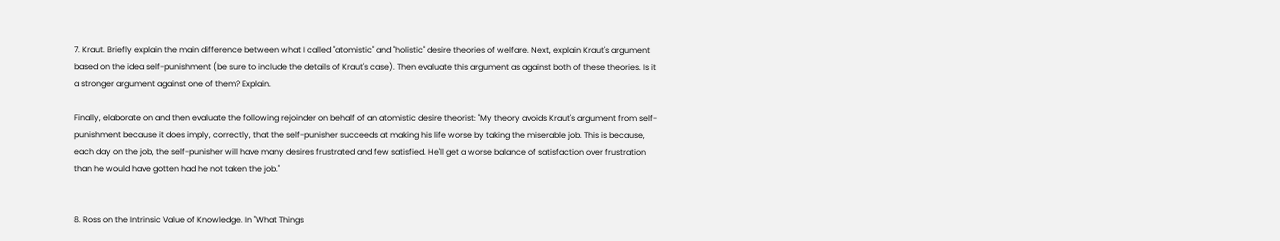7. Kraut. Briefly explain the main difference between what I called "atomistic" and "holistic" desire theories of welfare. Next, explain Kraut's argument based on the idea self-punishment (be sure to include the details of Kraut's case). Then evaluate this argument as against both of these theories. Is it a stronger argument against one of them? Explain.

Finally, elaborate on and then evaluate the following rejoinder on behalf of an atomistic desire theorist: "My theory avoids Kraut's argument from self-punishment because it does imply, correctly, that the self-punisher succeeds at making his life worse by taking the miserable job. This is because, each day on the job, the self-punisher will have many desires frustrated and few satisfied. He'll get a worse balance of satisfaction over frustration than he would have gotten had he not taken the job."


8. Ross on the Intrinsic Value of Knowledge. In "What Things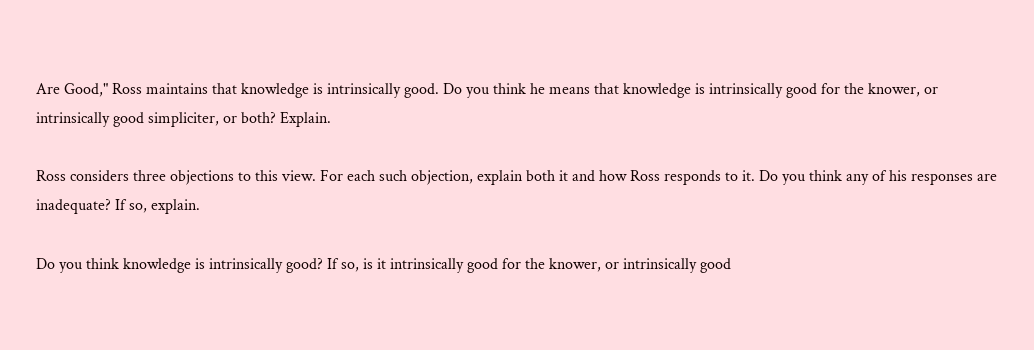Are Good," Ross maintains that knowledge is intrinsically good. Do you think he means that knowledge is intrinsically good for the knower, or intrinsically good simpliciter, or both? Explain.

Ross considers three objections to this view. For each such objection, explain both it and how Ross responds to it. Do you think any of his responses are inadequate? If so, explain.

Do you think knowledge is intrinsically good? If so, is it intrinsically good for the knower, or intrinsically good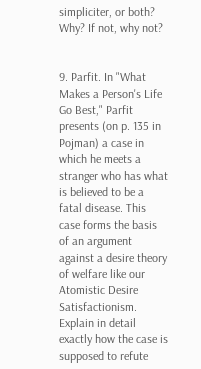simpliciter, or both? Why? If not, why not?


9. Parfit. In "What Makes a Person's Life Go Best," Parfit presents (on p. 135 in Pojman) a case in which he meets a stranger who has what is believed to be a fatal disease. This case forms the basis of an argument against a desire theory of welfare like our Atomistic Desire Satisfactionism. Explain in detail exactly how the case is supposed to refute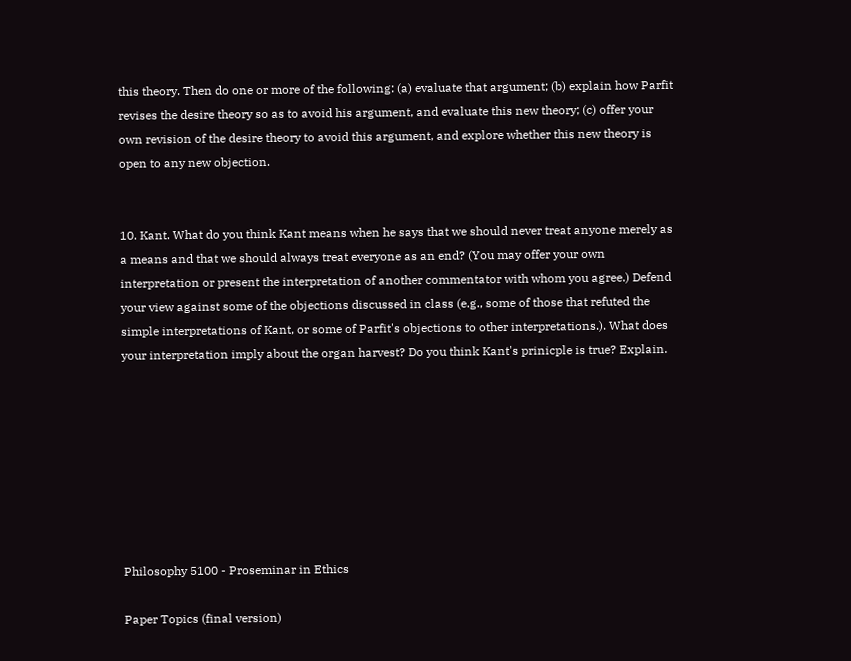this theory. Then do one or more of the following: (a) evaluate that argument; (b) explain how Parfit revises the desire theory so as to avoid his argument, and evaluate this new theory; (c) offer your own revision of the desire theory to avoid this argument, and explore whether this new theory is open to any new objection.


10. Kant. What do you think Kant means when he says that we should never treat anyone merely as a means and that we should always treat everyone as an end? (You may offer your own interpretation or present the interpretation of another commentator with whom you agree.) Defend your view against some of the objections discussed in class (e.g., some of those that refuted the simple interpretations of Kant, or some of Parfit's objections to other interpretations.). What does your interpretation imply about the organ harvest? Do you think Kant's prinicple is true? Explain.








Philosophy 5100 - Proseminar in Ethics

Paper Topics (final version)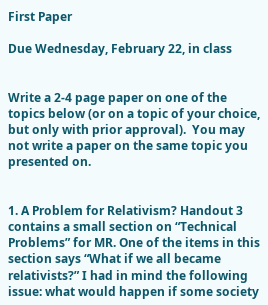First Paper

Due Wednesday, February 22, in class


Write a 2-4 page paper on one of the topics below (or on a topic of your choice, but only with prior approval).  You may not write a paper on the same topic you presented on.


1. A Problem for Relativism? Handout 3 contains a small section on “Technical Problems” for MR. One of the items in this section says “What if we all became relativists?” I had in mind the following issue: what would happen if some society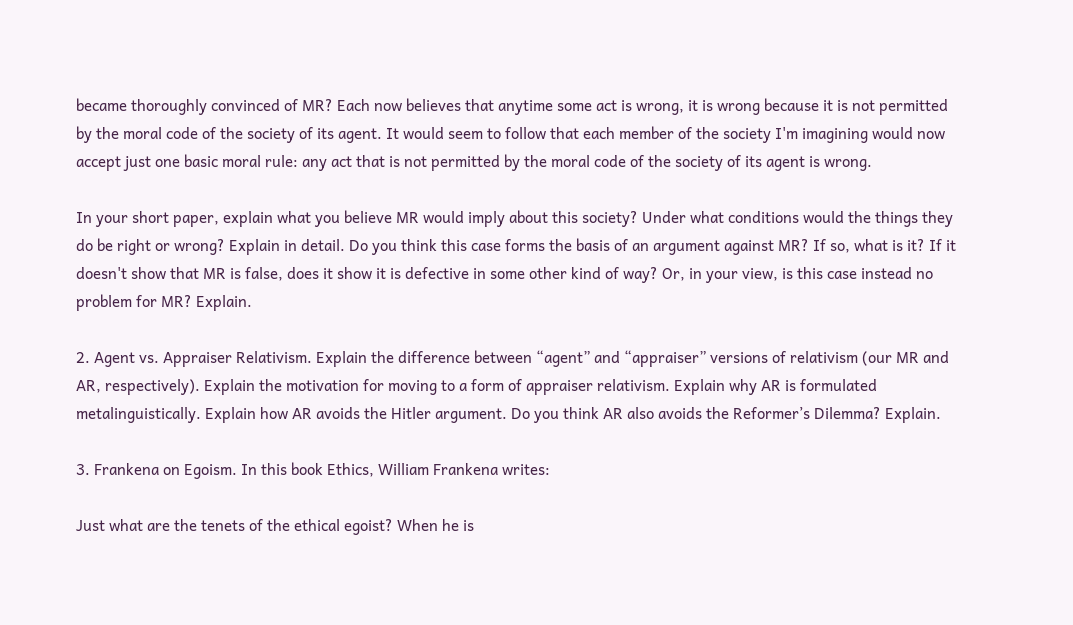became thoroughly convinced of MR? Each now believes that anytime some act is wrong, it is wrong because it is not permitted by the moral code of the society of its agent. It would seem to follow that each member of the society I'm imagining would now accept just one basic moral rule: any act that is not permitted by the moral code of the society of its agent is wrong.

In your short paper, explain what you believe MR would imply about this society? Under what conditions would the things they do be right or wrong? Explain in detail. Do you think this case forms the basis of an argument against MR? If so, what is it? If it doesn't show that MR is false, does it show it is defective in some other kind of way? Or, in your view, is this case instead no problem for MR? Explain.

2. Agent vs. Appraiser Relativism. Explain the difference between “agent” and “appraiser” versions of relativism (our MR and AR, respectively). Explain the motivation for moving to a form of appraiser relativism. Explain why AR is formulated metalinguistically. Explain how AR avoids the Hitler argument. Do you think AR also avoids the Reformer’s Dilemma? Explain.

3. Frankena on Egoism. In this book Ethics, William Frankena writes:

Just what are the tenets of the ethical egoist? When he is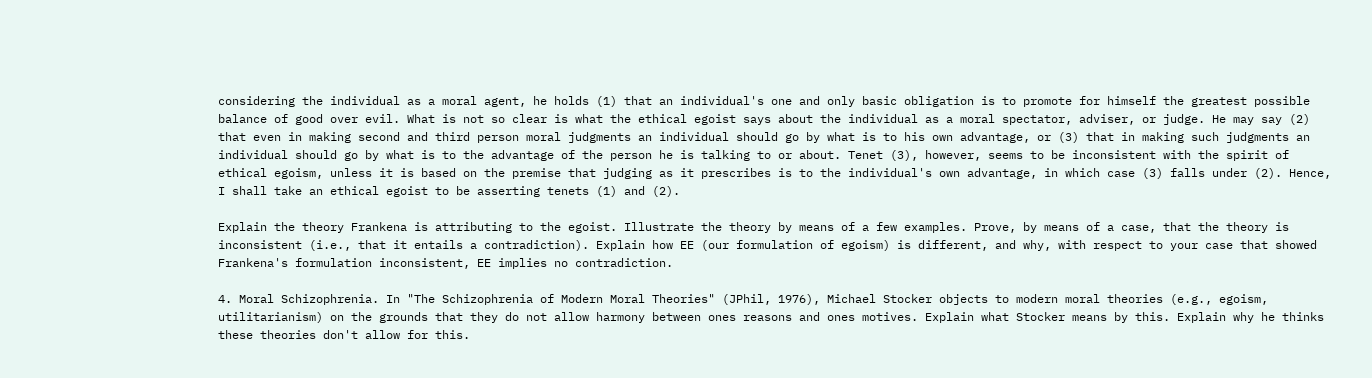considering the individual as a moral agent, he holds (1) that an individual's one and only basic obligation is to promote for himself the greatest possible balance of good over evil. What is not so clear is what the ethical egoist says about the individual as a moral spectator, adviser, or judge. He may say (2) that even in making second and third person moral judgments an individual should go by what is to his own advantage, or (3) that in making such judgments an individual should go by what is to the advantage of the person he is talking to or about. Tenet (3), however, seems to be inconsistent with the spirit of ethical egoism, unless it is based on the premise that judging as it prescribes is to the individual's own advantage, in which case (3) falls under (2). Hence, I shall take an ethical egoist to be asserting tenets (1) and (2).

Explain the theory Frankena is attributing to the egoist. Illustrate the theory by means of a few examples. Prove, by means of a case, that the theory is inconsistent (i.e., that it entails a contradiction). Explain how EE (our formulation of egoism) is different, and why, with respect to your case that showed Frankena's formulation inconsistent, EE implies no contradiction.

4. Moral Schizophrenia. In "The Schizophrenia of Modern Moral Theories" (JPhil, 1976), Michael Stocker objects to modern moral theories (e.g., egoism, utilitarianism) on the grounds that they do not allow harmony between ones reasons and ones motives. Explain what Stocker means by this. Explain why he thinks these theories don't allow for this.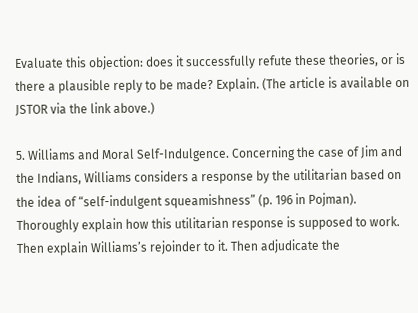Evaluate this objection: does it successfully refute these theories, or is there a plausible reply to be made? Explain. (The article is available on JSTOR via the link above.)

5. Williams and Moral Self-Indulgence. Concerning the case of Jim and the Indians, Williams considers a response by the utilitarian based on the idea of “self-indulgent squeamishness” (p. 196 in Pojman). Thoroughly explain how this utilitarian response is supposed to work. Then explain Williams’s rejoinder to it. Then adjudicate the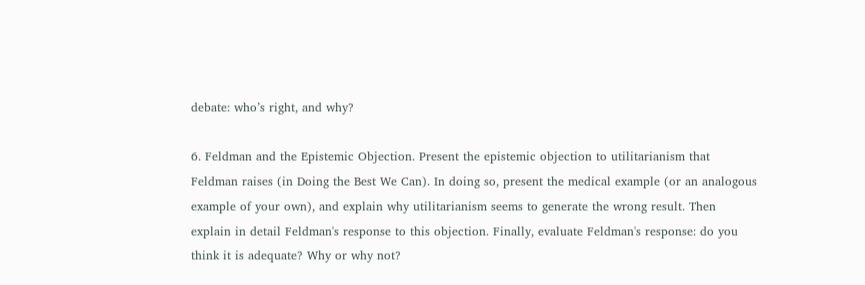debate: who’s right, and why?

6. Feldman and the Epistemic Objection. Present the epistemic objection to utilitarianism that Feldman raises (in Doing the Best We Can). In doing so, present the medical example (or an analogous example of your own), and explain why utilitarianism seems to generate the wrong result. Then explain in detail Feldman's response to this objection. Finally, evaluate Feldman's response: do you think it is adequate? Why or why not?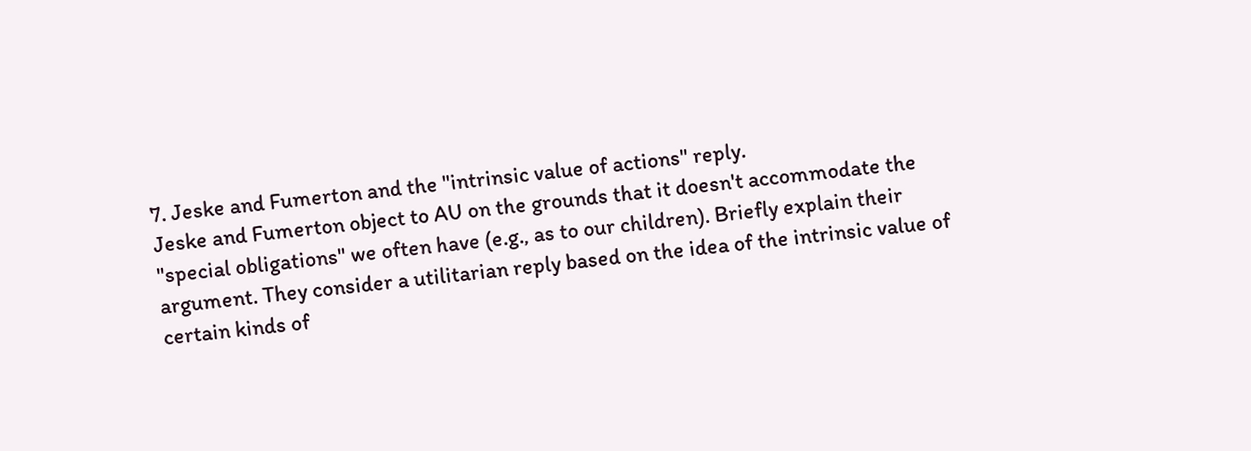7. Jeske and Fumerton and the "intrinsic value of actions" reply.
Jeske and Fumerton object to AU on the grounds that it doesn't accommodate the "special obligations" we often have (e.g., as to our children). Briefly explain their argument. They consider a utilitarian reply based on the idea of the intrinsic value of certain kinds of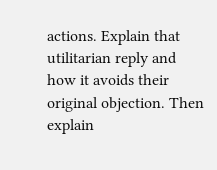actions. Explain that utilitarian reply and how it avoids their original objection. Then explain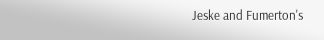Jeske and Fumerton's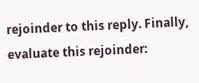rejoinder to this reply. Finally, evaluate this rejoinder: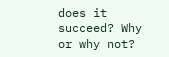does it succeed? Why or why not?